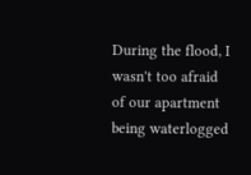During the flood, I wasn't too afraid of our apartment being waterlogged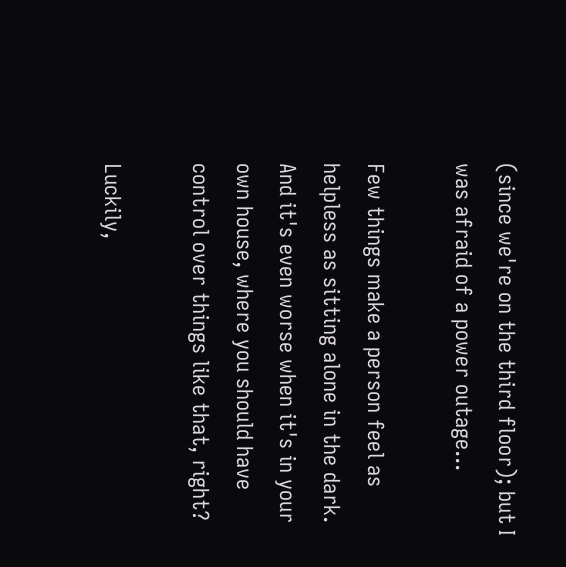(since we're on the third floor); but I was afraid of a power outage...

Few things make a person feel as helpless as sitting alone in the dark.  And it's even worse when it's in your own house, where you should have control over things like that, right?

Luckily,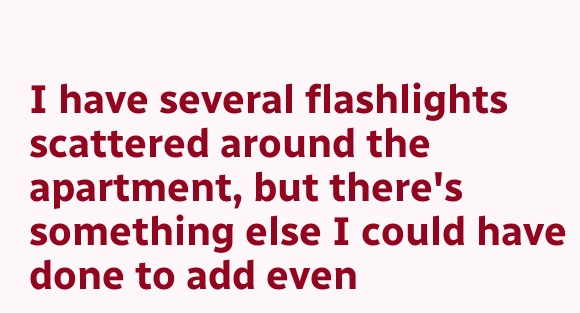I have several flashlights scattered around the apartment, but there's something else I could have done to add even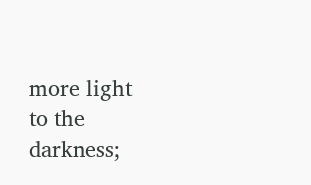more light to the darkness;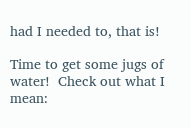had I needed to, that is!

Time to get some jugs of water!  Check out what I mean: